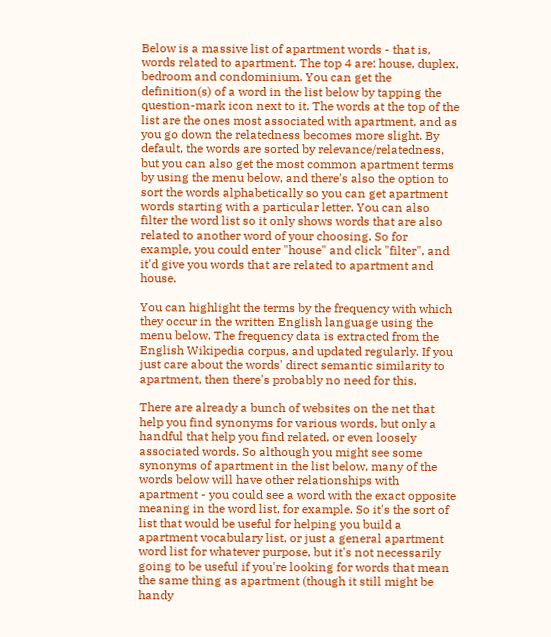Below is a massive list of apartment words - that is, words related to apartment. The top 4 are: house, duplex, bedroom and condominium. You can get the definition(s) of a word in the list below by tapping the question-mark icon next to it. The words at the top of the list are the ones most associated with apartment, and as you go down the relatedness becomes more slight. By default, the words are sorted by relevance/relatedness, but you can also get the most common apartment terms by using the menu below, and there's also the option to sort the words alphabetically so you can get apartment words starting with a particular letter. You can also filter the word list so it only shows words that are also related to another word of your choosing. So for example, you could enter "house" and click "filter", and it'd give you words that are related to apartment and house.

You can highlight the terms by the frequency with which they occur in the written English language using the menu below. The frequency data is extracted from the English Wikipedia corpus, and updated regularly. If you just care about the words' direct semantic similarity to apartment, then there's probably no need for this.

There are already a bunch of websites on the net that help you find synonyms for various words, but only a handful that help you find related, or even loosely associated words. So although you might see some synonyms of apartment in the list below, many of the words below will have other relationships with apartment - you could see a word with the exact opposite meaning in the word list, for example. So it's the sort of list that would be useful for helping you build a apartment vocabulary list, or just a general apartment word list for whatever purpose, but it's not necessarily going to be useful if you're looking for words that mean the same thing as apartment (though it still might be handy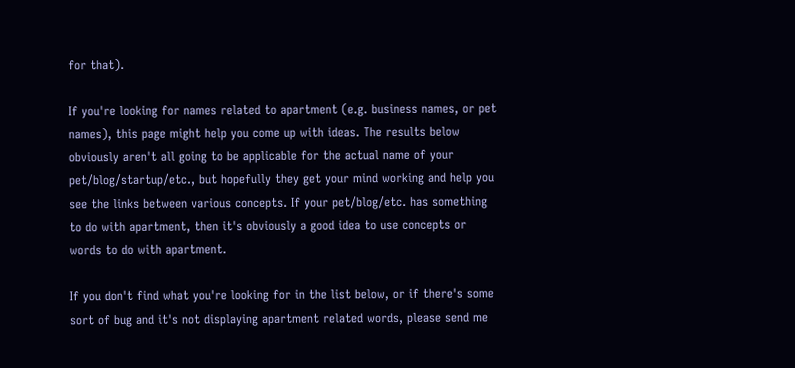for that).

If you're looking for names related to apartment (e.g. business names, or pet names), this page might help you come up with ideas. The results below obviously aren't all going to be applicable for the actual name of your pet/blog/startup/etc., but hopefully they get your mind working and help you see the links between various concepts. If your pet/blog/etc. has something to do with apartment, then it's obviously a good idea to use concepts or words to do with apartment.

If you don't find what you're looking for in the list below, or if there's some sort of bug and it's not displaying apartment related words, please send me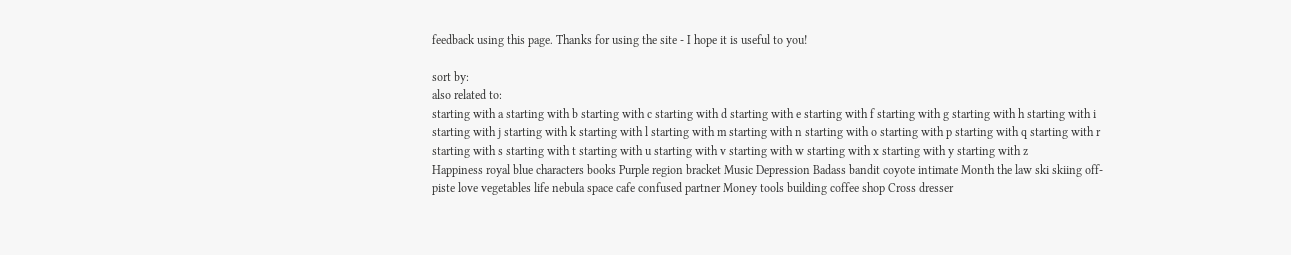feedback using this page. Thanks for using the site - I hope it is useful to you!

sort by:
also related to:
starting with a starting with b starting with c starting with d starting with e starting with f starting with g starting with h starting with i starting with j starting with k starting with l starting with m starting with n starting with o starting with p starting with q starting with r starting with s starting with t starting with u starting with v starting with w starting with x starting with y starting with z
Happiness royal blue characters books Purple region bracket Music Depression Badass bandit coyote intimate Month the law ski skiing off-piste love vegetables life nebula space cafe confused partner Money tools building coffee shop Cross dresser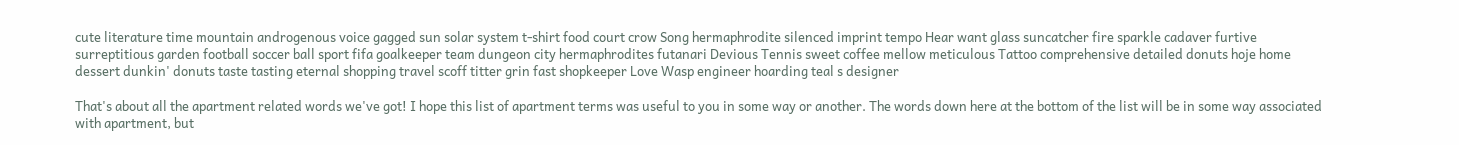cute literature time mountain androgenous voice gagged sun solar system t-shirt food court crow Song hermaphrodite silenced imprint tempo Hear want glass suncatcher fire sparkle cadaver furtive surreptitious garden football soccer ball sport fifa goalkeeper team dungeon city hermaphrodites futanari Devious Tennis sweet coffee mellow meticulous Tattoo comprehensive detailed donuts hoje home dessert dunkin' donuts taste tasting eternal shopping travel scoff titter grin fast shopkeeper Love Wasp engineer hoarding teal s designer

That's about all the apartment related words we've got! I hope this list of apartment terms was useful to you in some way or another. The words down here at the bottom of the list will be in some way associated with apartment, but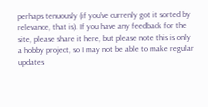perhaps tenuously (if you've currenly got it sorted by relevance, that is). If you have any feedback for the site, please share it here, but please note this is only a hobby project, so I may not be able to make regular updates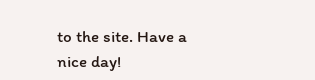to the site. Have a nice day!